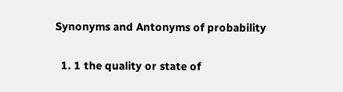Synonyms and Antonyms of probability

  1. 1 the quality or state of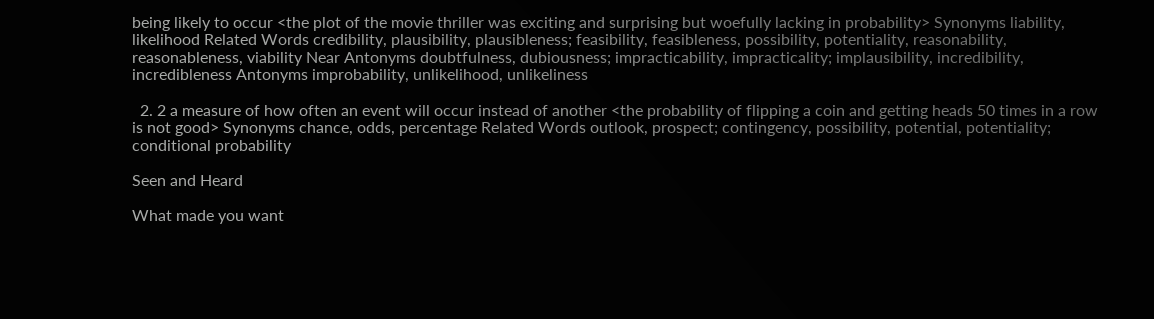being likely to occur <the plot of the movie thriller was exciting and surprising but woefully lacking in probability> Synonyms liability, likelihood Related Words credibility, plausibility, plausibleness; feasibility, feasibleness, possibility, potentiality, reasonability, reasonableness, viability Near Antonyms doubtfulness, dubiousness; impracticability, impracticality; implausibility, incredibility, incredibleness Antonyms improbability, unlikelihood, unlikeliness

  2. 2 a measure of how often an event will occur instead of another <the probability of flipping a coin and getting heads 50 times in a row is not good> Synonyms chance, odds, percentage Related Words outlook, prospect; contingency, possibility, potential, potentiality; conditional probability

Seen and Heard

What made you want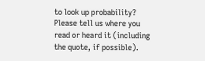to look up probability? Please tell us where you read or heard it (including the quote, if possible).